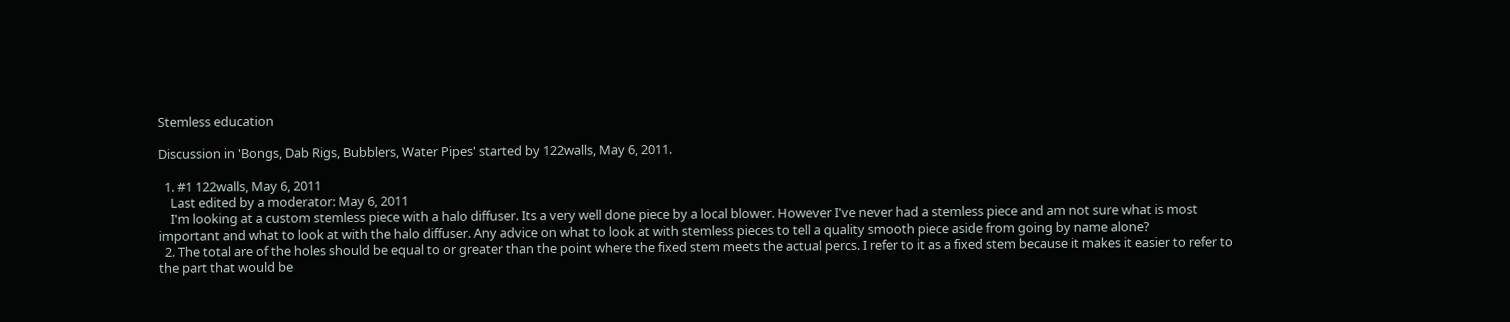Stemless education

Discussion in 'Bongs, Dab Rigs, Bubblers, Water Pipes' started by 122walls, May 6, 2011.

  1. #1 122walls, May 6, 2011
    Last edited by a moderator: May 6, 2011
    I'm looking at a custom stemless piece with a halo diffuser. Its a very well done piece by a local blower. However I've never had a stemless piece and am not sure what is most important and what to look at with the halo diffuser. Any advice on what to look at with stemless pieces to tell a quality smooth piece aside from going by name alone?
  2. The total are of the holes should be equal to or greater than the point where the fixed stem meets the actual percs. I refer to it as a fixed stem because it makes it easier to refer to the part that would be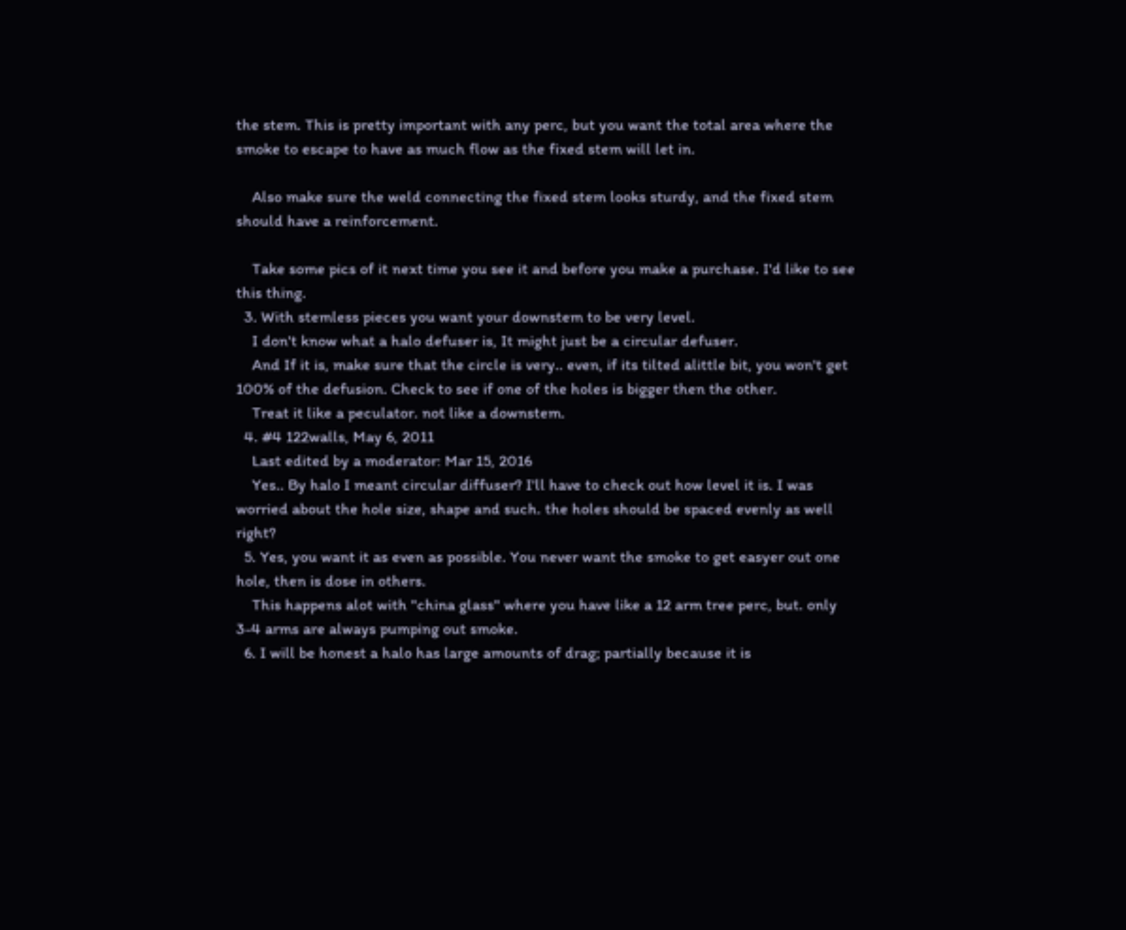the stem. This is pretty important with any perc, but you want the total area where the smoke to escape to have as much flow as the fixed stem will let in.

    Also make sure the weld connecting the fixed stem looks sturdy, and the fixed stem should have a reinforcement.

    Take some pics of it next time you see it and before you make a purchase. I'd like to see this thing.
  3. With stemless pieces you want your downstem to be very level.
    I don't know what a halo defuser is, It might just be a circular defuser.
    And If it is, make sure that the circle is very.. even, if its tilted alittle bit, you won't get 100% of the defusion. Check to see if one of the holes is bigger then the other.
    Treat it like a peculator. not like a downstem.
  4. #4 122walls, May 6, 2011
    Last edited by a moderator: Mar 15, 2016
    Yes.. By halo I meant circular diffuser? I'll have to check out how level it is. I was worried about the hole size, shape and such. the holes should be spaced evenly as well right?
  5. Yes, you want it as even as possible. You never want the smoke to get easyer out one hole, then is dose in others.
    This happens alot with "china glass" where you have like a 12 arm tree perc, but. only 3-4 arms are always pumping out smoke.
  6. I will be honest a halo has large amounts of drag; partially because it is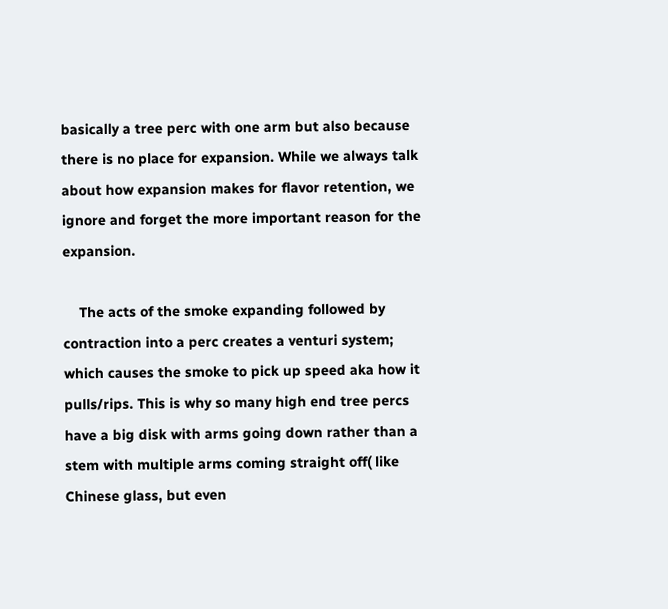basically a tree perc with one arm but also because there is no place for expansion. While we always talk about how expansion makes for flavor retention, we ignore and forget the more important reason for the expansion.

    The acts of the smoke expanding followed by contraction into a perc creates a venturi system; which causes the smoke to pick up speed aka how it pulls/rips. This is why so many high end tree percs have a big disk with arms going down rather than a stem with multiple arms coming straight off( like Chinese glass, but even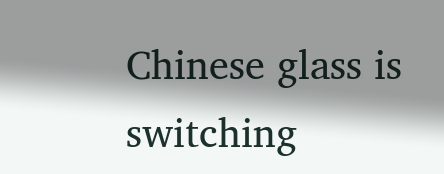Chinese glass is switching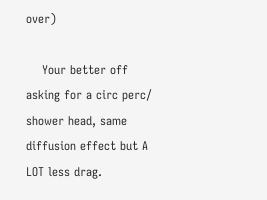over)

    Your better off asking for a circ perc/ shower head, same diffusion effect but A LOT less drag.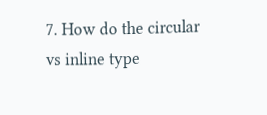7. How do the circular vs inline type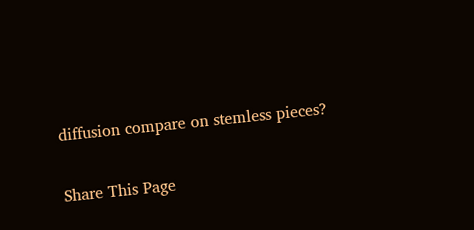diffusion compare on stemless pieces?

Share This Page